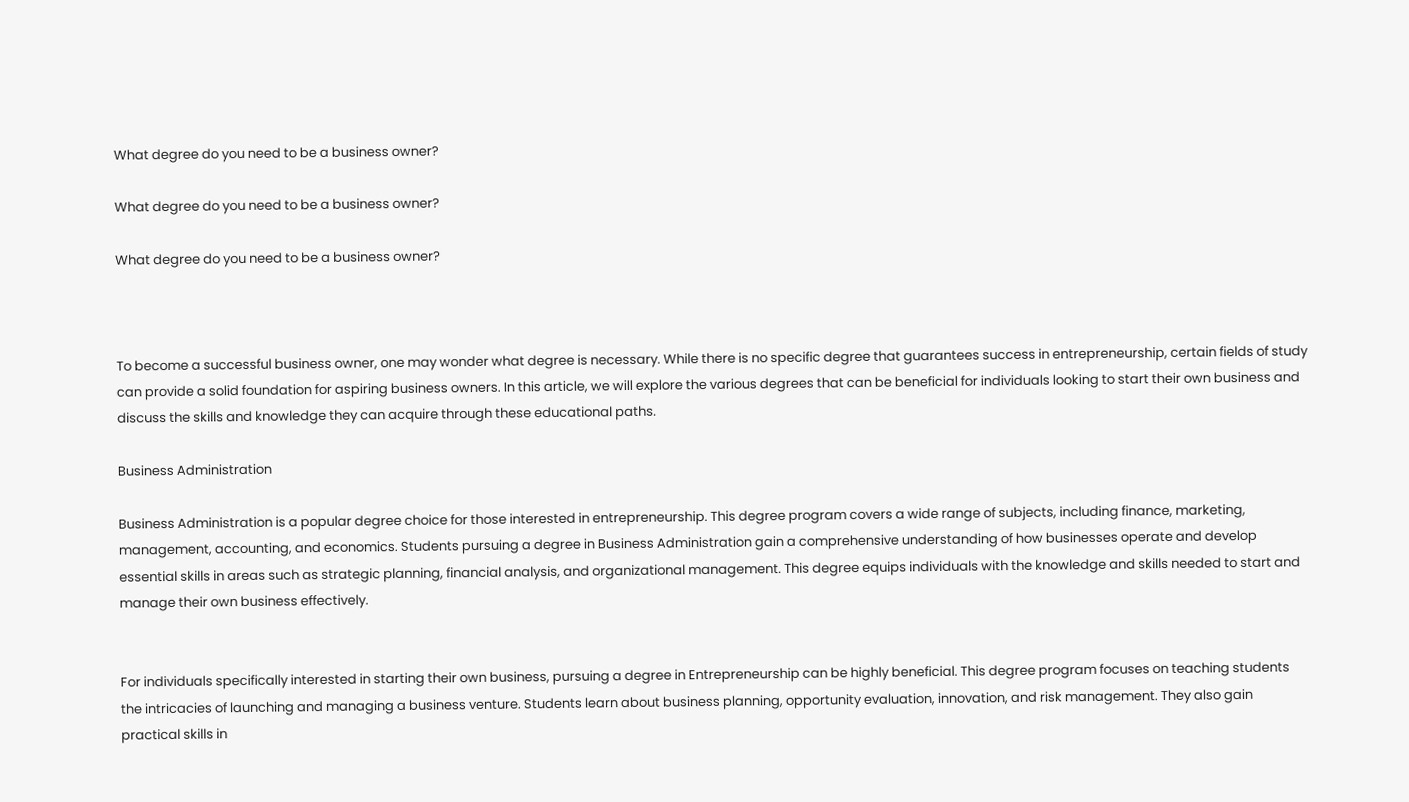What degree do you need to be a business owner?

What degree do you need to be a business owner?

What degree do you need to be a business owner?



To become a successful business owner, one may wonder what degree is necessary. While there is no specific degree that guarantees success in entrepreneurship, certain fields of study can provide a solid foundation for aspiring business owners. In this article, we will explore the various degrees that can be beneficial for individuals looking to start their own business and discuss the skills and knowledge they can acquire through these educational paths.

Business Administration

Business Administration is a popular degree choice for those interested in entrepreneurship. This degree program covers a wide range of subjects, including finance, marketing, management, accounting, and economics. Students pursuing a degree in Business Administration gain a comprehensive understanding of how businesses operate and develop essential skills in areas such as strategic planning, financial analysis, and organizational management. This degree equips individuals with the knowledge and skills needed to start and manage their own business effectively.


For individuals specifically interested in starting their own business, pursuing a degree in Entrepreneurship can be highly beneficial. This degree program focuses on teaching students the intricacies of launching and managing a business venture. Students learn about business planning, opportunity evaluation, innovation, and risk management. They also gain practical skills in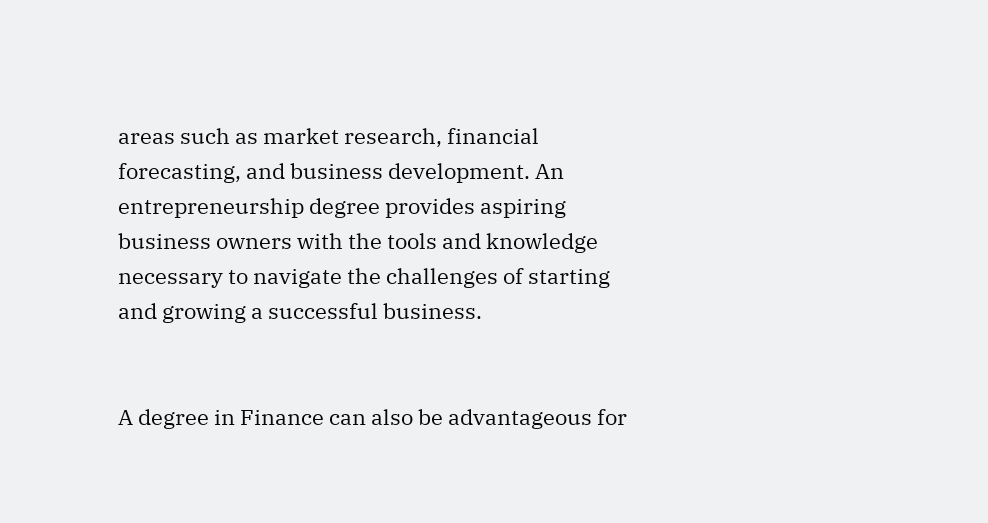areas such as market research, financial forecasting, and business development. An entrepreneurship degree provides aspiring business owners with the tools and knowledge necessary to navigate the challenges of starting and growing a successful business.


A degree in Finance can also be advantageous for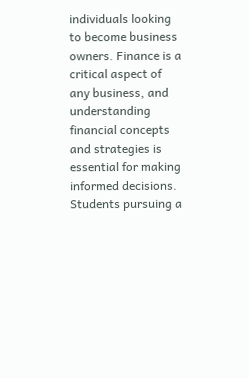individuals looking to become business owners. Finance is a critical aspect of any business, and understanding financial concepts and strategies is essential for making informed decisions. Students pursuing a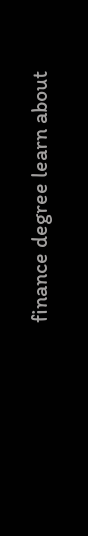finance degree learn about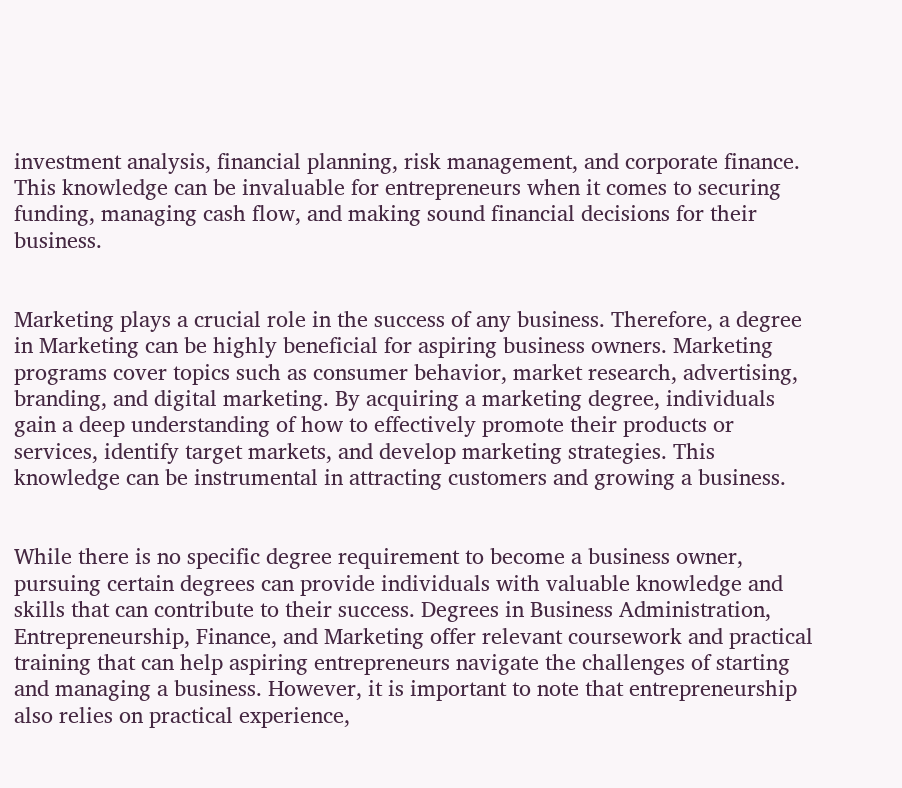investment analysis, financial planning, risk management, and corporate finance. This knowledge can be invaluable for entrepreneurs when it comes to securing funding, managing cash flow, and making sound financial decisions for their business.


Marketing plays a crucial role in the success of any business. Therefore, a degree in Marketing can be highly beneficial for aspiring business owners. Marketing programs cover topics such as consumer behavior, market research, advertising, branding, and digital marketing. By acquiring a marketing degree, individuals gain a deep understanding of how to effectively promote their products or services, identify target markets, and develop marketing strategies. This knowledge can be instrumental in attracting customers and growing a business.


While there is no specific degree requirement to become a business owner, pursuing certain degrees can provide individuals with valuable knowledge and skills that can contribute to their success. Degrees in Business Administration, Entrepreneurship, Finance, and Marketing offer relevant coursework and practical training that can help aspiring entrepreneurs navigate the challenges of starting and managing a business. However, it is important to note that entrepreneurship also relies on practical experience,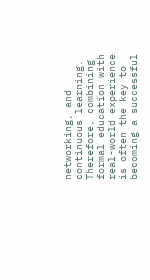networking, and continuous learning. Therefore, combining formal education with real-world experience is often the key to becoming a successful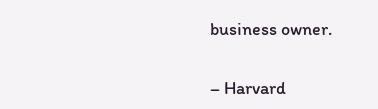business owner.


– Harvard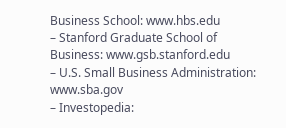Business School: www.hbs.edu
– Stanford Graduate School of Business: www.gsb.stanford.edu
– U.S. Small Business Administration: www.sba.gov
– Investopedia: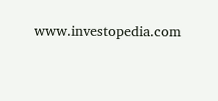www.investopedia.com